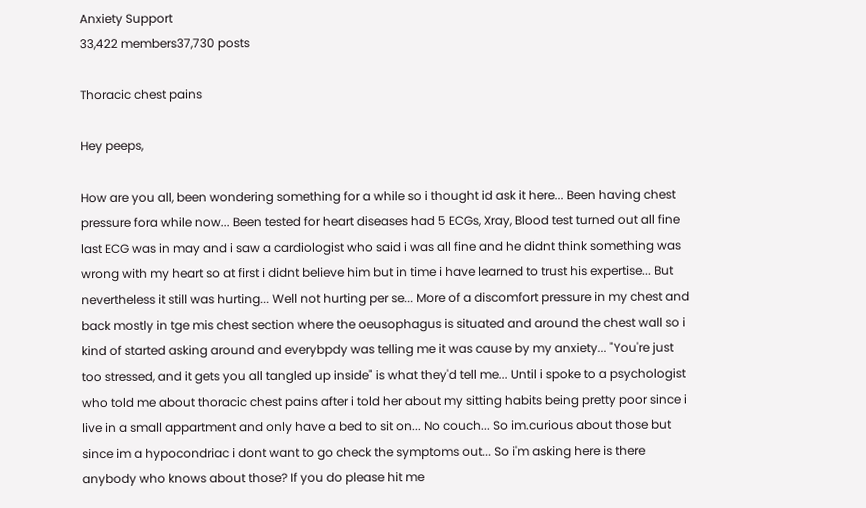Anxiety Support
33,422 members37,730 posts

Thoracic chest pains

Hey peeps,

How are you all, been wondering something for a while so i thought id ask it here... Been having chest pressure fora while now... Been tested for heart diseases had 5 ECGs, Xray, Blood test turned out all fine last ECG was in may and i saw a cardiologist who said i was all fine and he didnt think something was wrong with my heart so at first i didnt believe him but in time i have learned to trust his expertise... But nevertheless it still was hurting... Well not hurting per se... More of a discomfort pressure in my chest and back mostly in tge mis chest section where the oeusophagus is situated and around the chest wall so i kind of started asking around and everybpdy was telling me it was cause by my anxiety... "You're just too stressed, and it gets you all tangled up inside" is what they'd tell me... Until i spoke to a psychologist who told me about thoracic chest pains after i told her about my sitting habits being pretty poor since i live in a small appartment and only have a bed to sit on... No couch... So im.curious about those but since im a hypocondriac i dont want to go check the symptoms out... So i'm asking here is there anybody who knows about those? If you do please hit me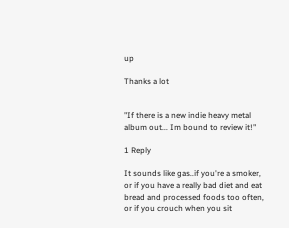up

Thanks a lot


"If there is a new indie heavy metal album out... Im bound to review it!"

1 Reply

It sounds like gas..if you're a smoker, or if you have a really bad diet and eat bread and processed foods too often, or if you crouch when you sit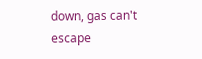down, gas can't escape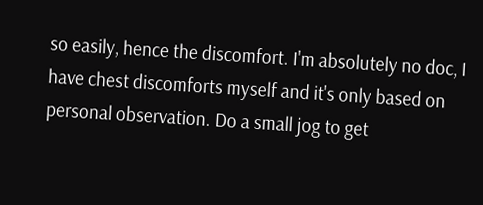so easily, hence the discomfort. I'm absolutely no doc, I have chest discomforts myself and it's only based on personal observation. Do a small jog to get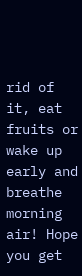rid of it, eat fruits or wake up early and breathe morning air! Hope you get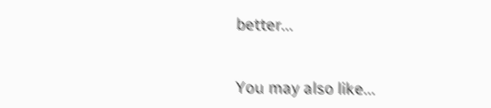better...


You may also like...